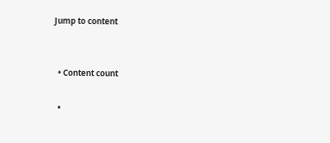Jump to content


  • Content count

  •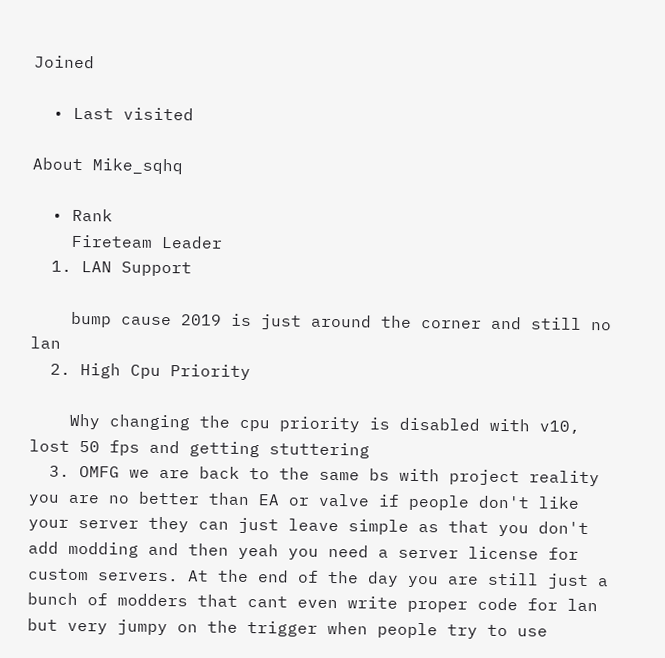Joined

  • Last visited

About Mike_sqhq

  • Rank
    Fireteam Leader
  1. LAN Support

    bump cause 2019 is just around the corner and still no lan
  2. High Cpu Priority

    Why changing the cpu priority is disabled with v10, lost 50 fps and getting stuttering
  3. OMFG we are back to the same bs with project reality you are no better than EA or valve if people don't like your server they can just leave simple as that you don't add modding and then yeah you need a server license for custom servers. At the end of the day you are still just a bunch of modders that cant even write proper code for lan but very jumpy on the trigger when people try to use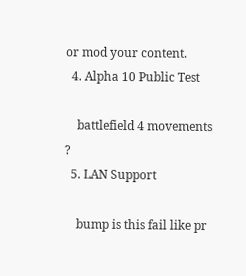or mod your content.
  4. Alpha 10 Public Test

    battlefield 4 movements ?
  5. LAN Support

    bump is this fail like pr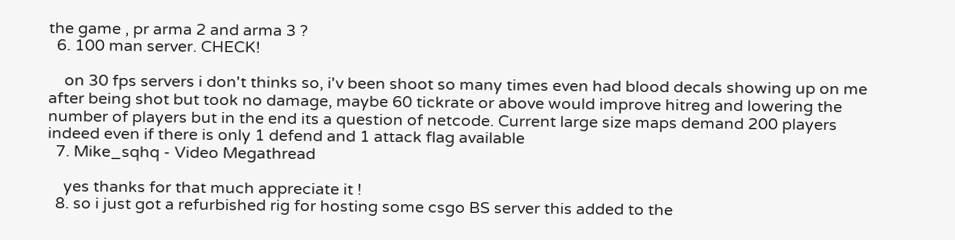the game , pr arma 2 and arma 3 ?
  6. 100 man server. CHECK!

    on 30 fps servers i don't thinks so, i'v been shoot so many times even had blood decals showing up on me after being shot but took no damage, maybe 60 tickrate or above would improve hitreg and lowering the number of players but in the end its a question of netcode. Current large size maps demand 200 players indeed even if there is only 1 defend and 1 attack flag available
  7. Mike_sqhq - Video Megathread

    yes thanks for that much appreciate it !
  8. so i just got a refurbished rig for hosting some csgo BS server this added to the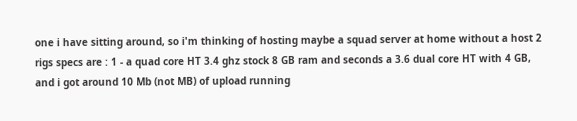one i have sitting around, so i'm thinking of hosting maybe a squad server at home without a host 2 rigs specs are : 1 - a quad core HT 3.4 ghz stock 8 GB ram and seconds a 3.6 dual core HT with 4 GB, and i got around 10 Mb (not MB) of upload running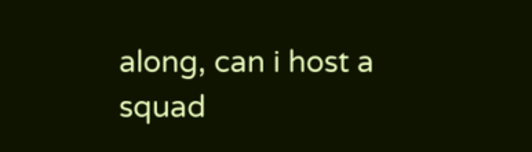along, can i host a squad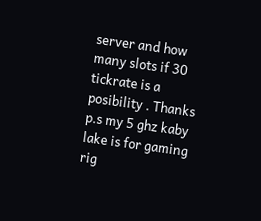server and how many slots if 30 tickrate is a posibility . Thanks p.s my 5 ghz kaby lake is for gaming rig